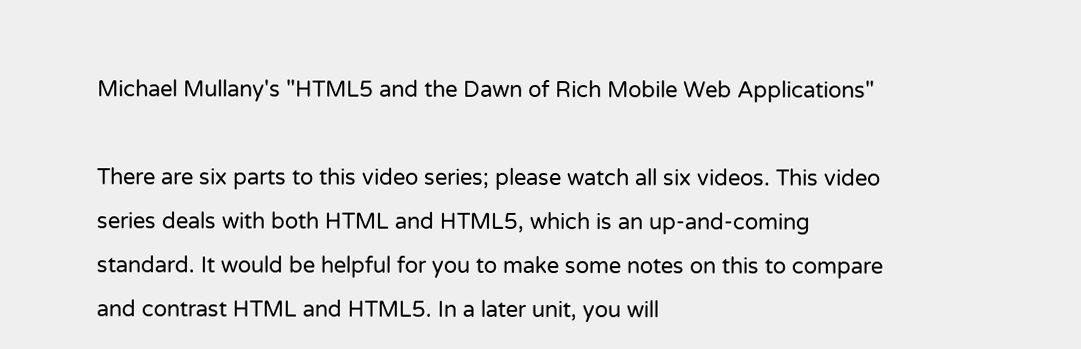Michael Mullany's "HTML5 and the Dawn of Rich Mobile Web Applications"

There are six parts to this video series; please watch all six videos. This video series deals with both HTML and HTML5, which is an up-and-coming standard. It would be helpful for you to make some notes on this to compare and contrast HTML and HTML5. In a later unit, you will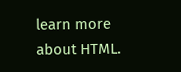learn more about HTML.